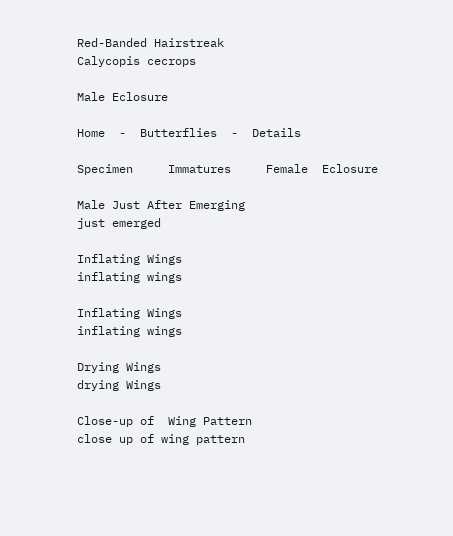Red-Banded Hairstreak
Calycopis cecrops

Male Eclosure

Home  -  Butterflies  -  Details

Specimen     Immatures     Female  Eclosure

Male Just After Emerging
just emerged

Inflating Wings
inflating wings

Inflating Wings
inflating wings

Drying Wings
drying Wings

Close-up of  Wing Pattern
close up of wing pattern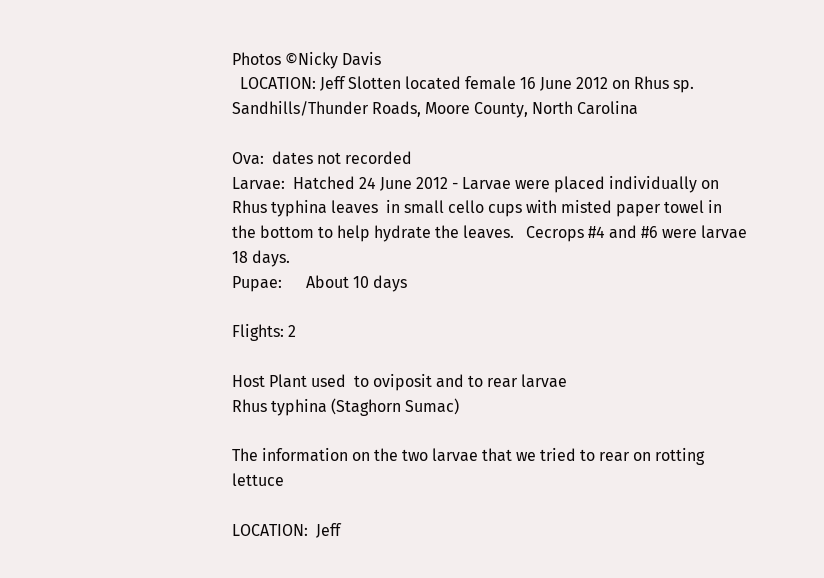Photos ©Nicky Davis
  LOCATION: Jeff Slotten located female 16 June 2012 on Rhus sp. Sandhills/Thunder Roads, Moore County, North Carolina

Ova:  dates not recorded
Larvae:  Hatched 24 June 2012 - Larvae were placed individually on Rhus typhina leaves  in small cello cups with misted paper towel in the bottom to help hydrate the leaves.   Cecrops #4 and #6 were larvae 18 days.
Pupae:      About 10 days

Flights: 2

Host Plant used  to oviposit and to rear larvae
Rhus typhina (Staghorn Sumac)

The information on the two larvae that we tried to rear on rotting lettuce

LOCATION:  Jeff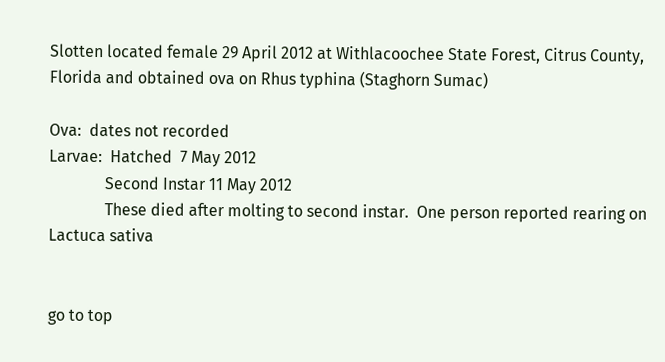Slotten located female 29 April 2012 at Withlacoochee State Forest, Citrus County, Florida and obtained ova on Rhus typhina (Staghorn Sumac)

Ova:  dates not recorded
Larvae:  Hatched  7 May 2012
              Second Instar 11 May 2012
              These died after molting to second instar.  One person reported rearing on Lactuca sativa


go to top